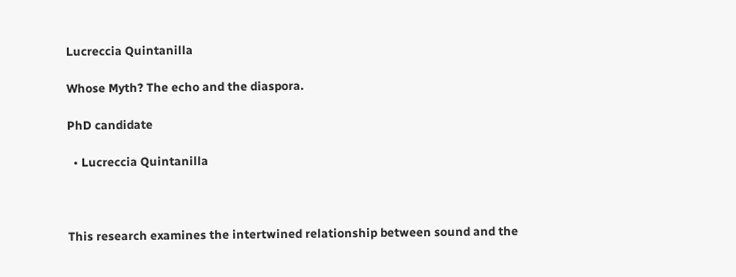Lucreccia Quintanilla

Whose Myth? The echo and the diaspora.

PhD candidate

  • Lucreccia Quintanilla



This research examines the intertwined relationship between sound and the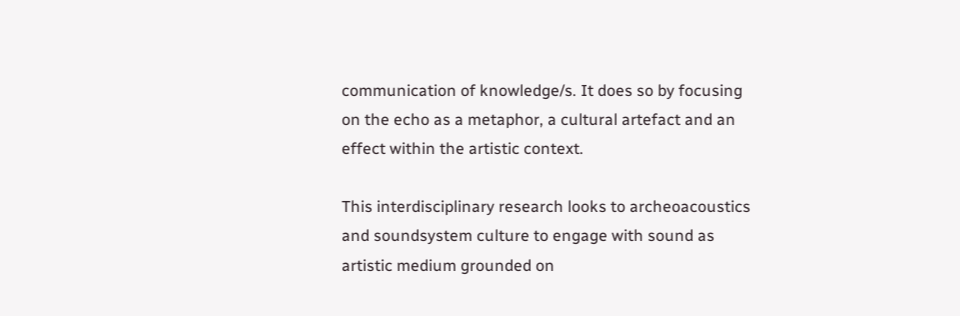communication of knowledge/s. It does so by focusing on the echo as a metaphor, a cultural artefact and an effect within the artistic context.

This interdisciplinary research looks to archeoacoustics and soundsystem culture to engage with sound as artistic medium grounded on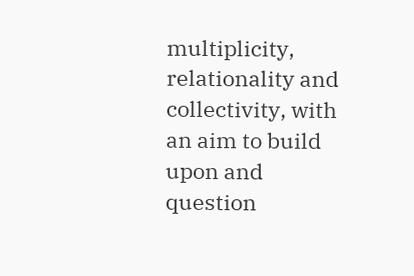multiplicity, relationality and collectivity, with an aim to build upon and question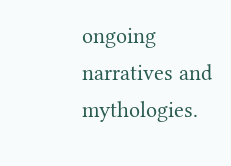ongoing narratives and mythologies.